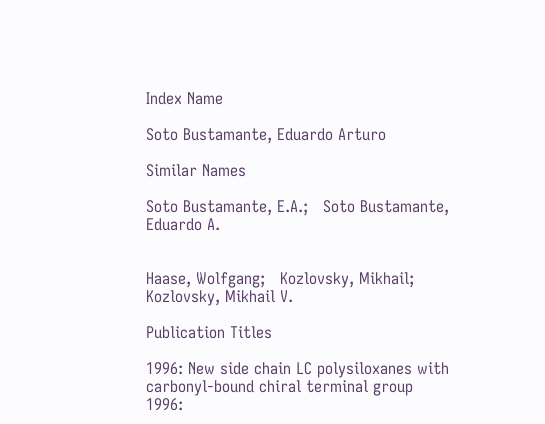Index Name

Soto Bustamante, Eduardo Arturo

Similar Names

Soto Bustamante, E.A.;   Soto Bustamante, Eduardo A.


Haase, Wolfgang;   Kozlovsky, Mikhail;   Kozlovsky, Mikhail V.

Publication Titles

1996: New side chain LC polysiloxanes with carbonyl-bound chiral terminal group
1996: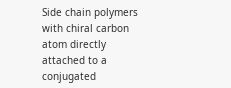Side chain polymers with chiral carbon atom directly attached to a conjugated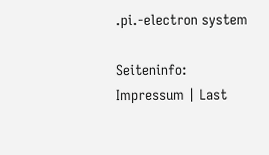.pi.-electron system

Seiteninfo: Impressum | Last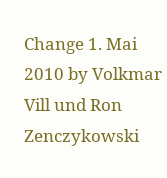Change 1. Mai 2010 by Volkmar Vill und Ron Zenczykowski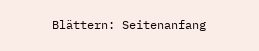Blättern: Seitenanfang